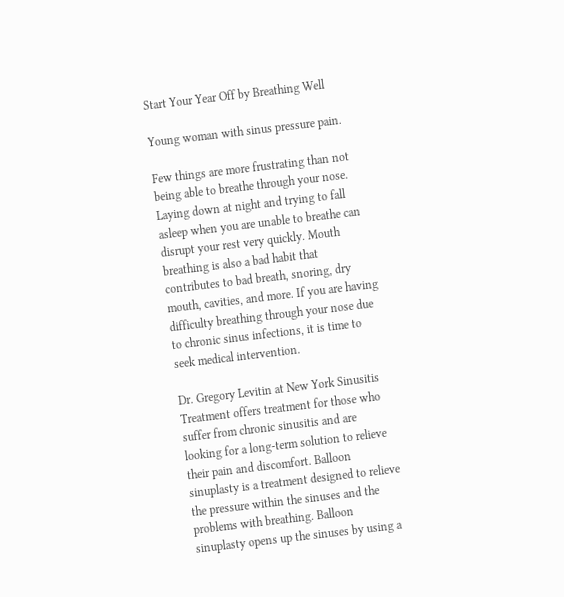Start Your Year Off by Breathing Well

Young woman with sinus pressure pain.

Few things are more frustrating than not being able to breathe through your nose. Laying down at night and trying to fall asleep when you are unable to breathe can disrupt your rest very quickly. Mouth breathing is also a bad habit that contributes to bad breath, snoring, dry mouth, cavities, and more. If you are having difficulty breathing through your nose due to chronic sinus infections, it is time to seek medical intervention.

Dr. Gregory Levitin at New York Sinusitis Treatment offers treatment for those who suffer from chronic sinusitis and are looking for a long-term solution to relieve their pain and discomfort. Balloon sinuplasty is a treatment designed to relieve the pressure within the sinuses and the problems with breathing. Balloon sinuplasty opens up the sinuses by using a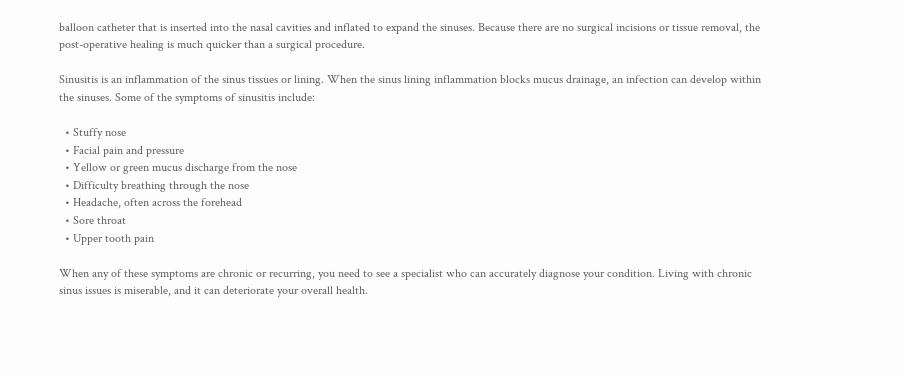balloon catheter that is inserted into the nasal cavities and inflated to expand the sinuses. Because there are no surgical incisions or tissue removal, the post-operative healing is much quicker than a surgical procedure.

Sinusitis is an inflammation of the sinus tissues or lining. When the sinus lining inflammation blocks mucus drainage, an infection can develop within the sinuses. Some of the symptoms of sinusitis include:

  • Stuffy nose
  • Facial pain and pressure
  • Yellow or green mucus discharge from the nose
  • Difficulty breathing through the nose
  • Headache, often across the forehead
  • Sore throat
  • Upper tooth pain

When any of these symptoms are chronic or recurring, you need to see a specialist who can accurately diagnose your condition. Living with chronic sinus issues is miserable, and it can deteriorate your overall health.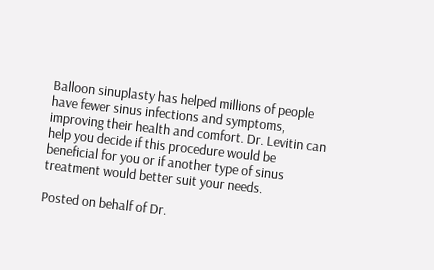Balloon sinuplasty has helped millions of people have fewer sinus infections and symptoms, improving their health and comfort. Dr. Levitin can help you decide if this procedure would be beneficial for you or if another type of sinus treatment would better suit your needs.

Posted on behalf of Dr.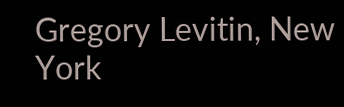Gregory Levitin, New York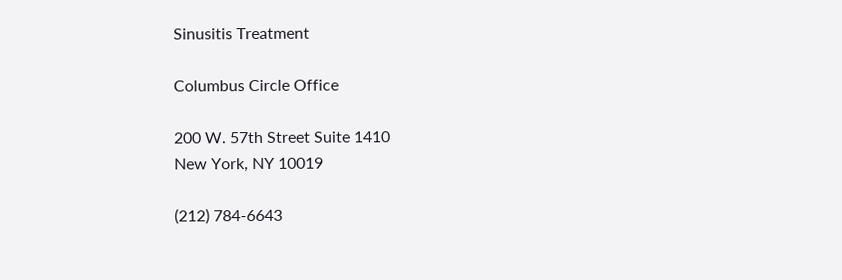Sinusitis Treatment

Columbus Circle Office

200 W. 57th Street Suite 1410
New York, NY 10019

(212) 784-6643